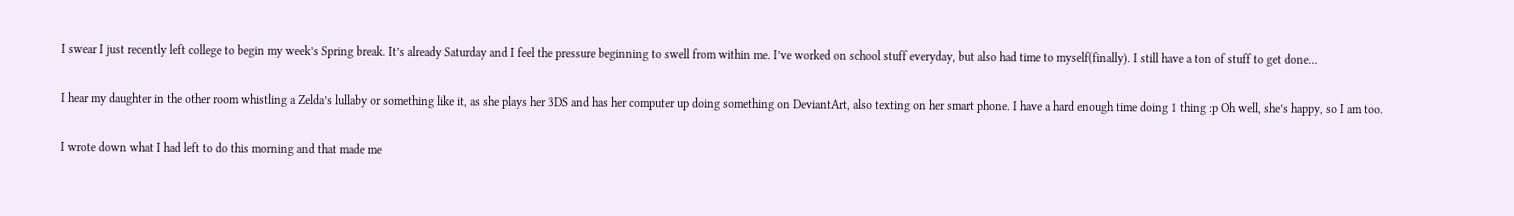I swear I just recently left college to begin my week’s Spring break. It’s already Saturday and I feel the pressure beginning to swell from within me. I’ve worked on school stuff everyday, but also had time to myself(finally). I still have a ton of stuff to get done…

I hear my daughter in the other room whistling a Zelda’s lullaby or something like it, as she plays her 3DS and has her computer up doing something on DeviantArt, also texting on her smart phone. I have a hard enough time doing 1 thing :p Oh well, she’s happy, so I am too.

I wrote down what I had left to do this morning and that made me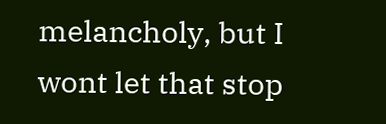melancholy, but I wont let that stop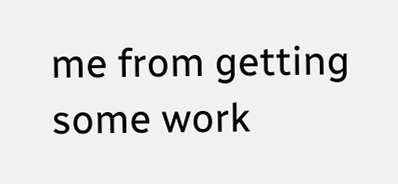me from getting some work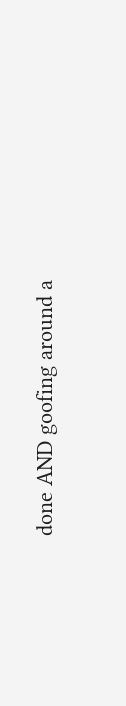done AND goofing around a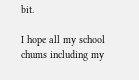bit.

I hope all my school chums including my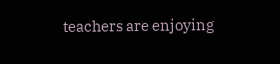teachers are enjoying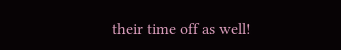their time off as well!